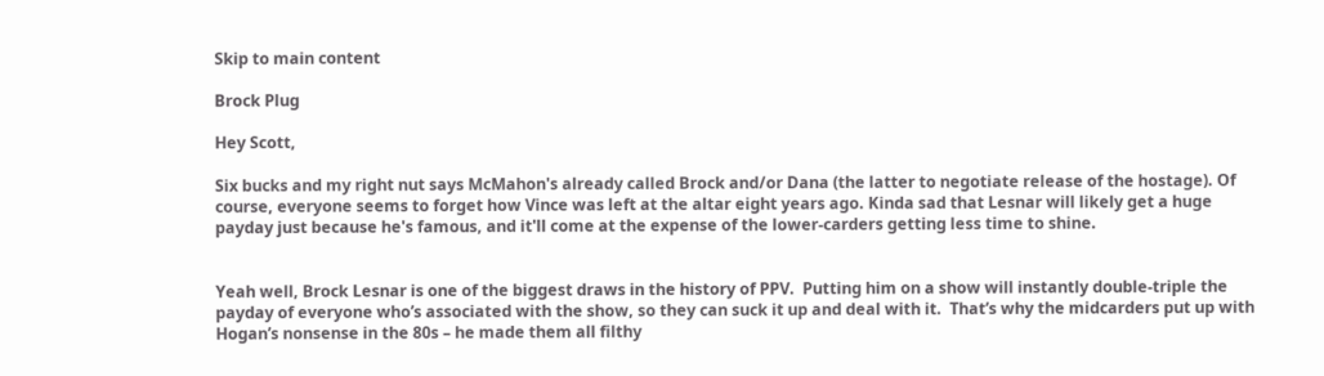Skip to main content

Brock Plug

Hey Scott,

Six bucks and my right nut says McMahon's already called Brock and/or Dana (the latter to negotiate release of the hostage). Of course, everyone seems to forget how Vince was left at the altar eight years ago. Kinda sad that Lesnar will likely get a huge payday just because he's famous, and it'll come at the expense of the lower-carders getting less time to shine.


Yeah well, Brock Lesnar is one of the biggest draws in the history of PPV.  Putting him on a show will instantly double-triple the payday of everyone who’s associated with the show, so they can suck it up and deal with it.  That’s why the midcarders put up with Hogan’s nonsense in the 80s – he made them all filthy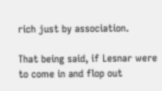rich just by association.

That being said, if Lesnar were to come in and flop out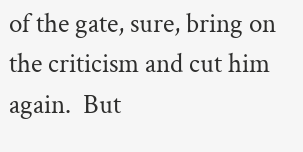of the gate, sure, bring on the criticism and cut him again.  But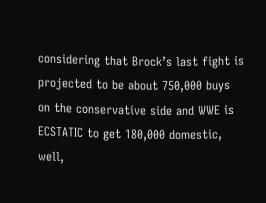considering that Brock’s last fight is projected to be about 750,000 buys on the conservative side and WWE is ECSTATIC to get 180,000 domestic, well,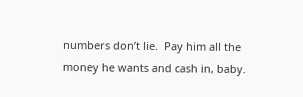numbers don’t lie.  Pay him all the money he wants and cash in, baby.